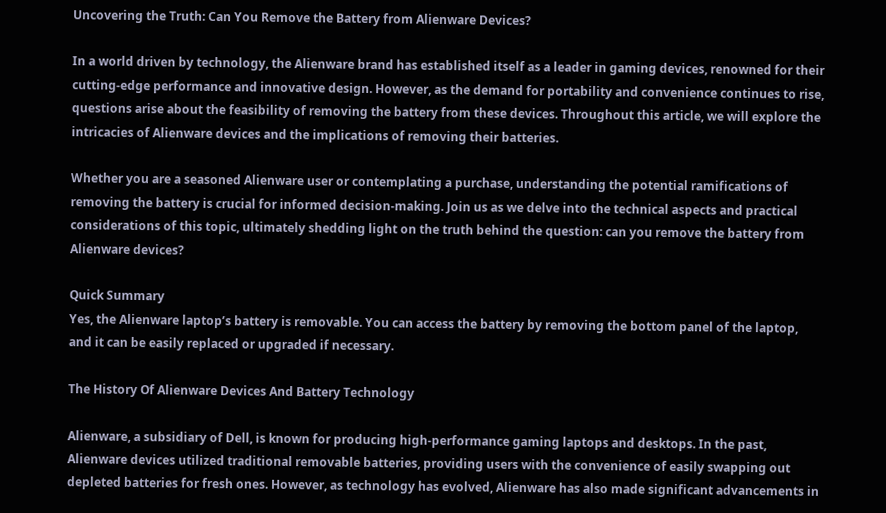Uncovering the Truth: Can You Remove the Battery from Alienware Devices?

In a world driven by technology, the Alienware brand has established itself as a leader in gaming devices, renowned for their cutting-edge performance and innovative design. However, as the demand for portability and convenience continues to rise, questions arise about the feasibility of removing the battery from these devices. Throughout this article, we will explore the intricacies of Alienware devices and the implications of removing their batteries.

Whether you are a seasoned Alienware user or contemplating a purchase, understanding the potential ramifications of removing the battery is crucial for informed decision-making. Join us as we delve into the technical aspects and practical considerations of this topic, ultimately shedding light on the truth behind the question: can you remove the battery from Alienware devices?

Quick Summary
Yes, the Alienware laptop’s battery is removable. You can access the battery by removing the bottom panel of the laptop, and it can be easily replaced or upgraded if necessary.

The History Of Alienware Devices And Battery Technology

Alienware, a subsidiary of Dell, is known for producing high-performance gaming laptops and desktops. In the past, Alienware devices utilized traditional removable batteries, providing users with the convenience of easily swapping out depleted batteries for fresh ones. However, as technology has evolved, Alienware has also made significant advancements in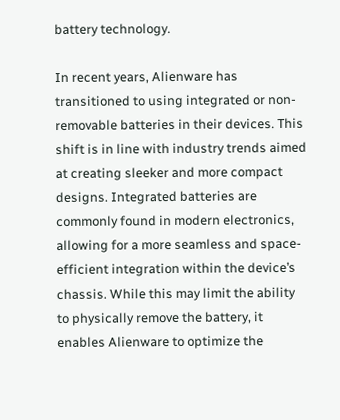battery technology.

In recent years, Alienware has transitioned to using integrated or non-removable batteries in their devices. This shift is in line with industry trends aimed at creating sleeker and more compact designs. Integrated batteries are commonly found in modern electronics, allowing for a more seamless and space-efficient integration within the device’s chassis. While this may limit the ability to physically remove the battery, it enables Alienware to optimize the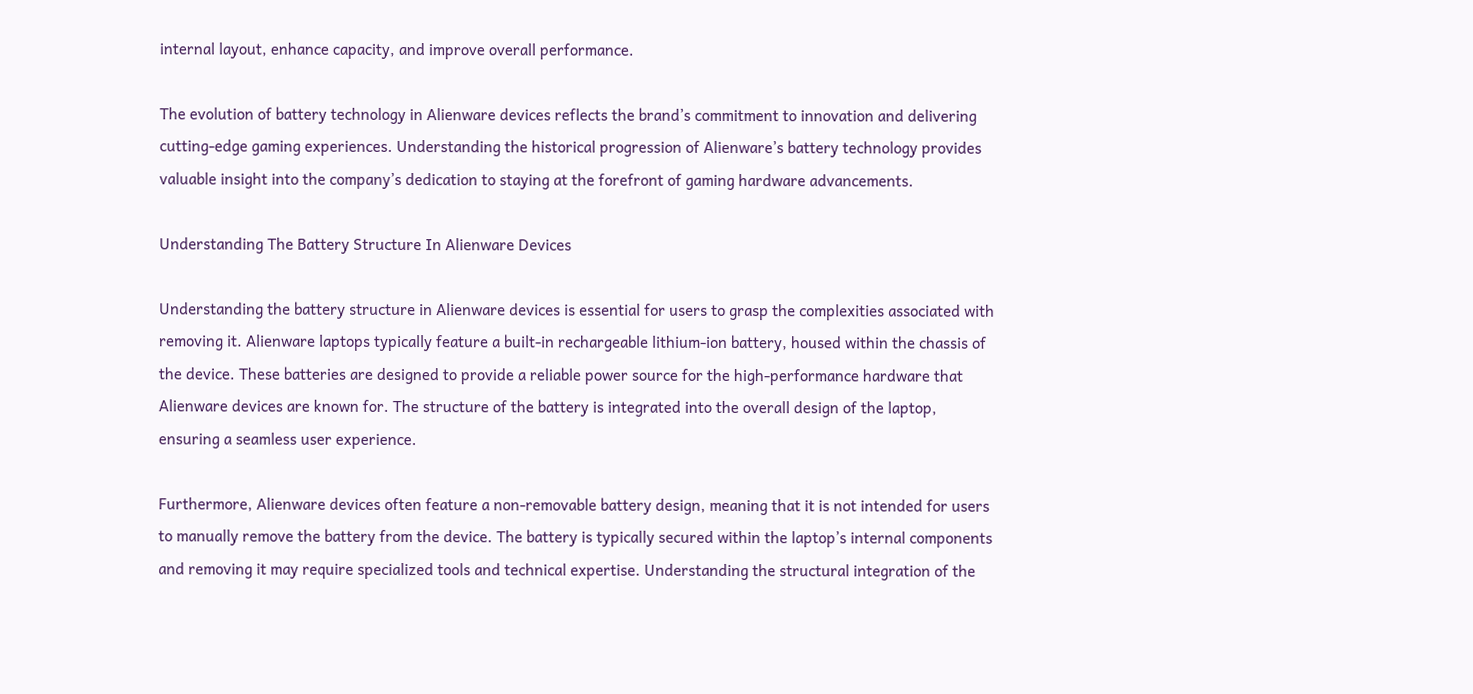internal layout, enhance capacity, and improve overall performance.

The evolution of battery technology in Alienware devices reflects the brand’s commitment to innovation and delivering cutting-edge gaming experiences. Understanding the historical progression of Alienware’s battery technology provides valuable insight into the company’s dedication to staying at the forefront of gaming hardware advancements.

Understanding The Battery Structure In Alienware Devices

Understanding the battery structure in Alienware devices is essential for users to grasp the complexities associated with removing it. Alienware laptops typically feature a built-in rechargeable lithium-ion battery, housed within the chassis of the device. These batteries are designed to provide a reliable power source for the high-performance hardware that Alienware devices are known for. The structure of the battery is integrated into the overall design of the laptop, ensuring a seamless user experience.

Furthermore, Alienware devices often feature a non-removable battery design, meaning that it is not intended for users to manually remove the battery from the device. The battery is typically secured within the laptop’s internal components and removing it may require specialized tools and technical expertise. Understanding the structural integration of the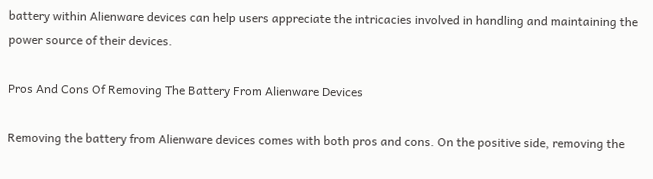battery within Alienware devices can help users appreciate the intricacies involved in handling and maintaining the power source of their devices.

Pros And Cons Of Removing The Battery From Alienware Devices

Removing the battery from Alienware devices comes with both pros and cons. On the positive side, removing the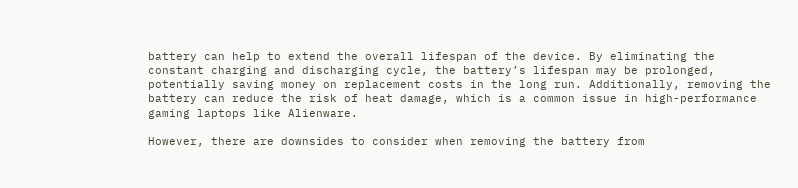battery can help to extend the overall lifespan of the device. By eliminating the constant charging and discharging cycle, the battery’s lifespan may be prolonged, potentially saving money on replacement costs in the long run. Additionally, removing the battery can reduce the risk of heat damage, which is a common issue in high-performance gaming laptops like Alienware.

However, there are downsides to consider when removing the battery from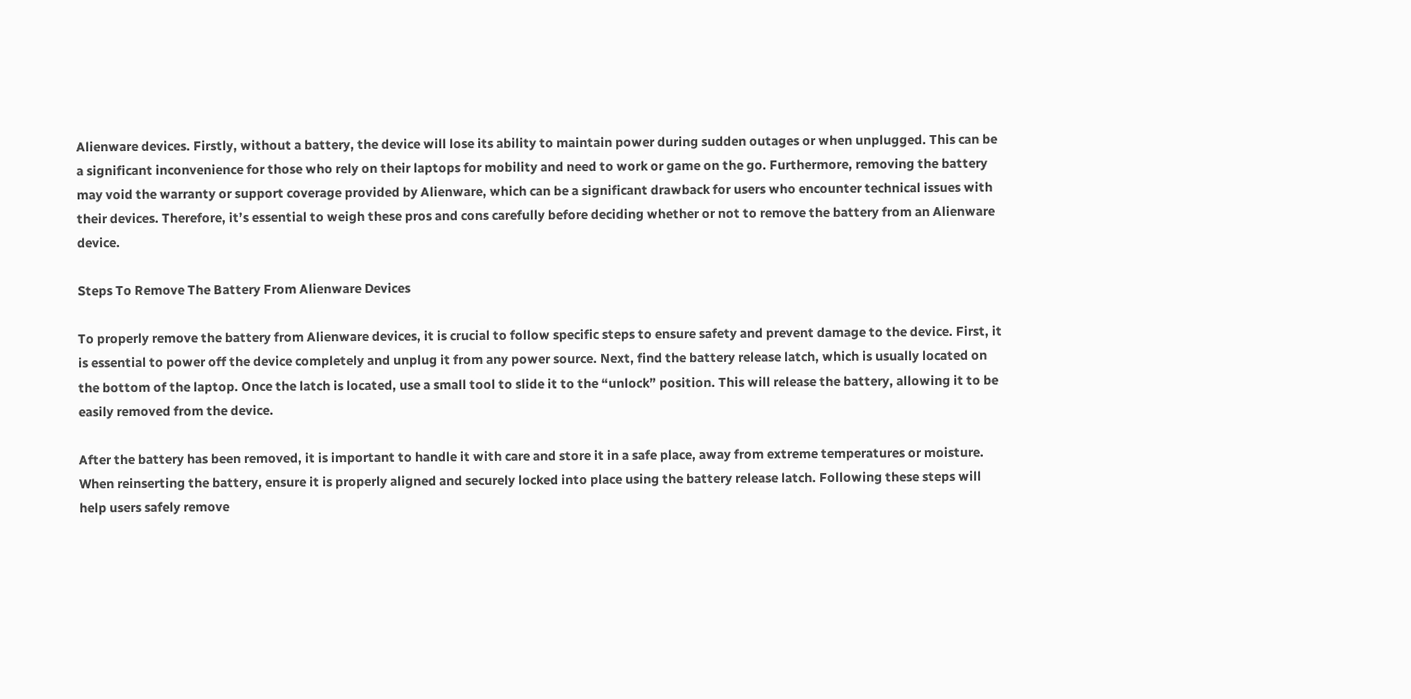Alienware devices. Firstly, without a battery, the device will lose its ability to maintain power during sudden outages or when unplugged. This can be a significant inconvenience for those who rely on their laptops for mobility and need to work or game on the go. Furthermore, removing the battery may void the warranty or support coverage provided by Alienware, which can be a significant drawback for users who encounter technical issues with their devices. Therefore, it’s essential to weigh these pros and cons carefully before deciding whether or not to remove the battery from an Alienware device.

Steps To Remove The Battery From Alienware Devices

To properly remove the battery from Alienware devices, it is crucial to follow specific steps to ensure safety and prevent damage to the device. First, it is essential to power off the device completely and unplug it from any power source. Next, find the battery release latch, which is usually located on the bottom of the laptop. Once the latch is located, use a small tool to slide it to the “unlock” position. This will release the battery, allowing it to be easily removed from the device.

After the battery has been removed, it is important to handle it with care and store it in a safe place, away from extreme temperatures or moisture. When reinserting the battery, ensure it is properly aligned and securely locked into place using the battery release latch. Following these steps will help users safely remove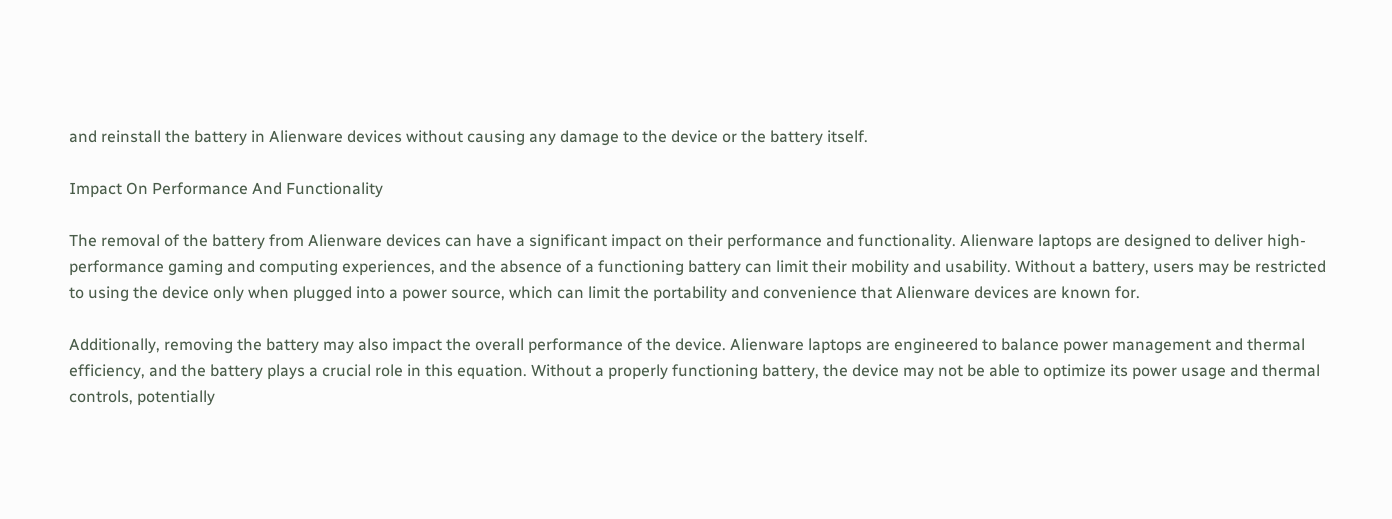and reinstall the battery in Alienware devices without causing any damage to the device or the battery itself.

Impact On Performance And Functionality

The removal of the battery from Alienware devices can have a significant impact on their performance and functionality. Alienware laptops are designed to deliver high-performance gaming and computing experiences, and the absence of a functioning battery can limit their mobility and usability. Without a battery, users may be restricted to using the device only when plugged into a power source, which can limit the portability and convenience that Alienware devices are known for.

Additionally, removing the battery may also impact the overall performance of the device. Alienware laptops are engineered to balance power management and thermal efficiency, and the battery plays a crucial role in this equation. Without a properly functioning battery, the device may not be able to optimize its power usage and thermal controls, potentially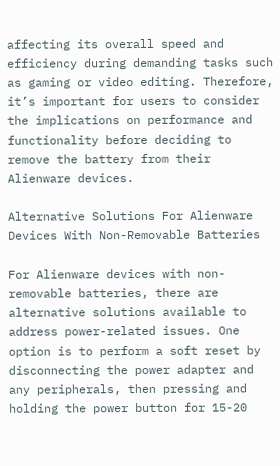affecting its overall speed and efficiency during demanding tasks such as gaming or video editing. Therefore, it’s important for users to consider the implications on performance and functionality before deciding to remove the battery from their Alienware devices.

Alternative Solutions For Alienware Devices With Non-Removable Batteries

For Alienware devices with non-removable batteries, there are alternative solutions available to address power-related issues. One option is to perform a soft reset by disconnecting the power adapter and any peripherals, then pressing and holding the power button for 15-20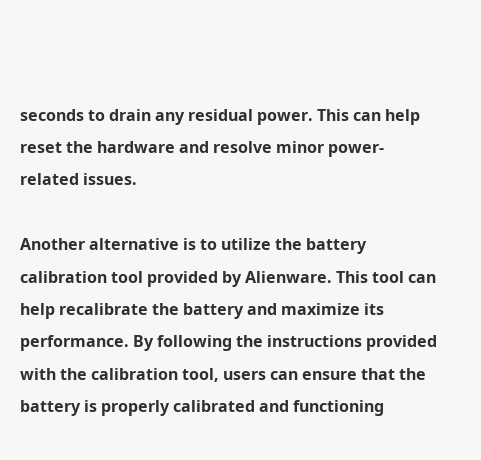seconds to drain any residual power. This can help reset the hardware and resolve minor power-related issues.

Another alternative is to utilize the battery calibration tool provided by Alienware. This tool can help recalibrate the battery and maximize its performance. By following the instructions provided with the calibration tool, users can ensure that the battery is properly calibrated and functioning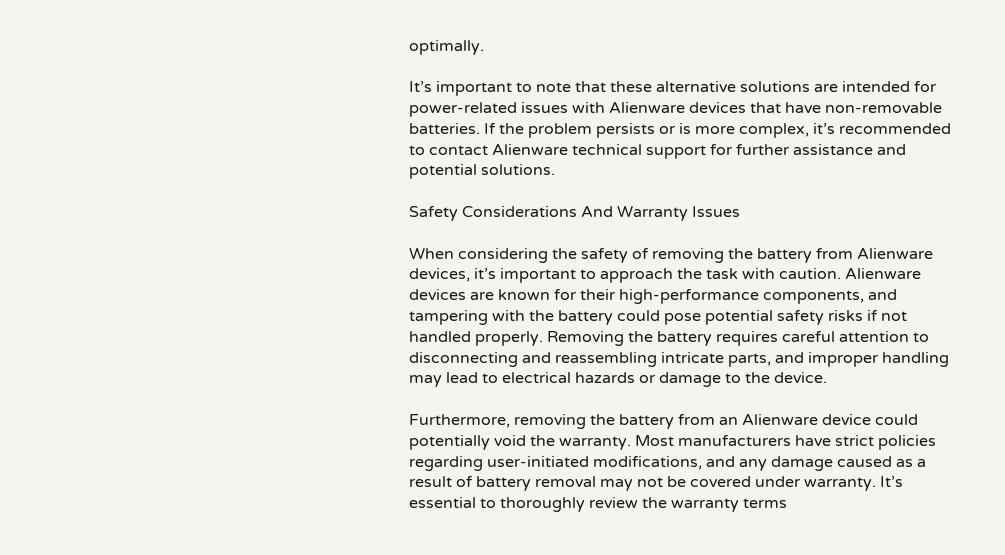optimally.

It’s important to note that these alternative solutions are intended for power-related issues with Alienware devices that have non-removable batteries. If the problem persists or is more complex, it’s recommended to contact Alienware technical support for further assistance and potential solutions.

Safety Considerations And Warranty Issues

When considering the safety of removing the battery from Alienware devices, it’s important to approach the task with caution. Alienware devices are known for their high-performance components, and tampering with the battery could pose potential safety risks if not handled properly. Removing the battery requires careful attention to disconnecting and reassembling intricate parts, and improper handling may lead to electrical hazards or damage to the device.

Furthermore, removing the battery from an Alienware device could potentially void the warranty. Most manufacturers have strict policies regarding user-initiated modifications, and any damage caused as a result of battery removal may not be covered under warranty. It’s essential to thoroughly review the warranty terms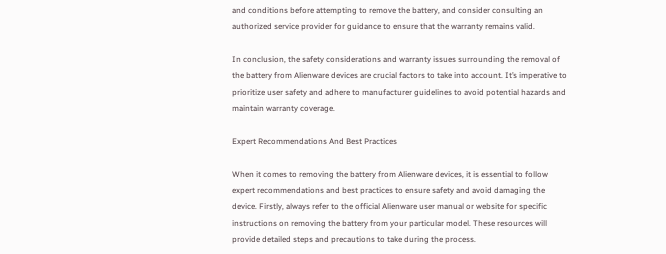and conditions before attempting to remove the battery, and consider consulting an authorized service provider for guidance to ensure that the warranty remains valid.

In conclusion, the safety considerations and warranty issues surrounding the removal of the battery from Alienware devices are crucial factors to take into account. It’s imperative to prioritize user safety and adhere to manufacturer guidelines to avoid potential hazards and maintain warranty coverage.

Expert Recommendations And Best Practices

When it comes to removing the battery from Alienware devices, it is essential to follow expert recommendations and best practices to ensure safety and avoid damaging the device. Firstly, always refer to the official Alienware user manual or website for specific instructions on removing the battery from your particular model. These resources will provide detailed steps and precautions to take during the process.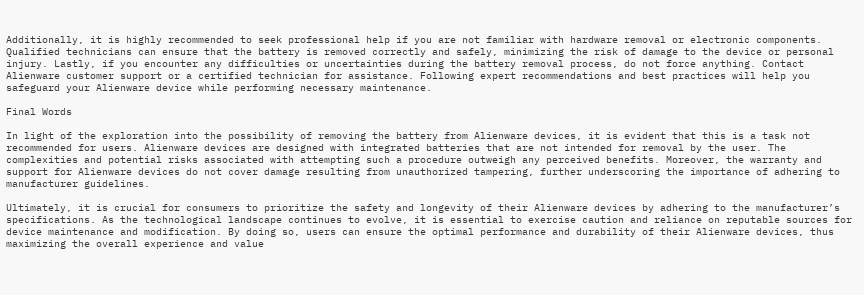Additionally, it is highly recommended to seek professional help if you are not familiar with hardware removal or electronic components. Qualified technicians can ensure that the battery is removed correctly and safely, minimizing the risk of damage to the device or personal injury. Lastly, if you encounter any difficulties or uncertainties during the battery removal process, do not force anything. Contact Alienware customer support or a certified technician for assistance. Following expert recommendations and best practices will help you safeguard your Alienware device while performing necessary maintenance.

Final Words

In light of the exploration into the possibility of removing the battery from Alienware devices, it is evident that this is a task not recommended for users. Alienware devices are designed with integrated batteries that are not intended for removal by the user. The complexities and potential risks associated with attempting such a procedure outweigh any perceived benefits. Moreover, the warranty and support for Alienware devices do not cover damage resulting from unauthorized tampering, further underscoring the importance of adhering to manufacturer guidelines.

Ultimately, it is crucial for consumers to prioritize the safety and longevity of their Alienware devices by adhering to the manufacturer’s specifications. As the technological landscape continues to evolve, it is essential to exercise caution and reliance on reputable sources for device maintenance and modification. By doing so, users can ensure the optimal performance and durability of their Alienware devices, thus maximizing the overall experience and value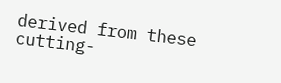derived from these cutting-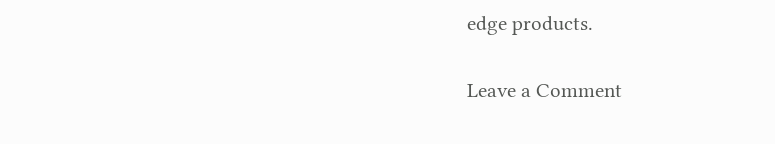edge products.

Leave a Comment